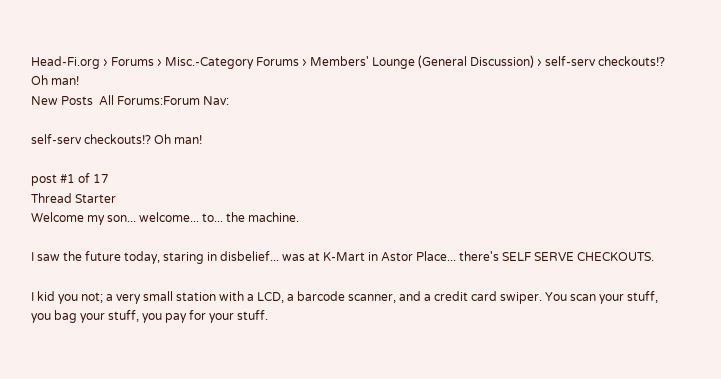Head-Fi.org › Forums › Misc.-Category Forums › Members' Lounge (General Discussion) › self-serv checkouts!? Oh man!
New Posts  All Forums:Forum Nav:

self-serv checkouts!? Oh man!

post #1 of 17
Thread Starter
Welcome my son... welcome... to... the machine.

I saw the future today, staring in disbelief... was at K-Mart in Astor Place... there's SELF SERVE CHECKOUTS.

I kid you not; a very small station with a LCD, a barcode scanner, and a credit card swiper. You scan your stuff, you bag your stuff, you pay for your stuff.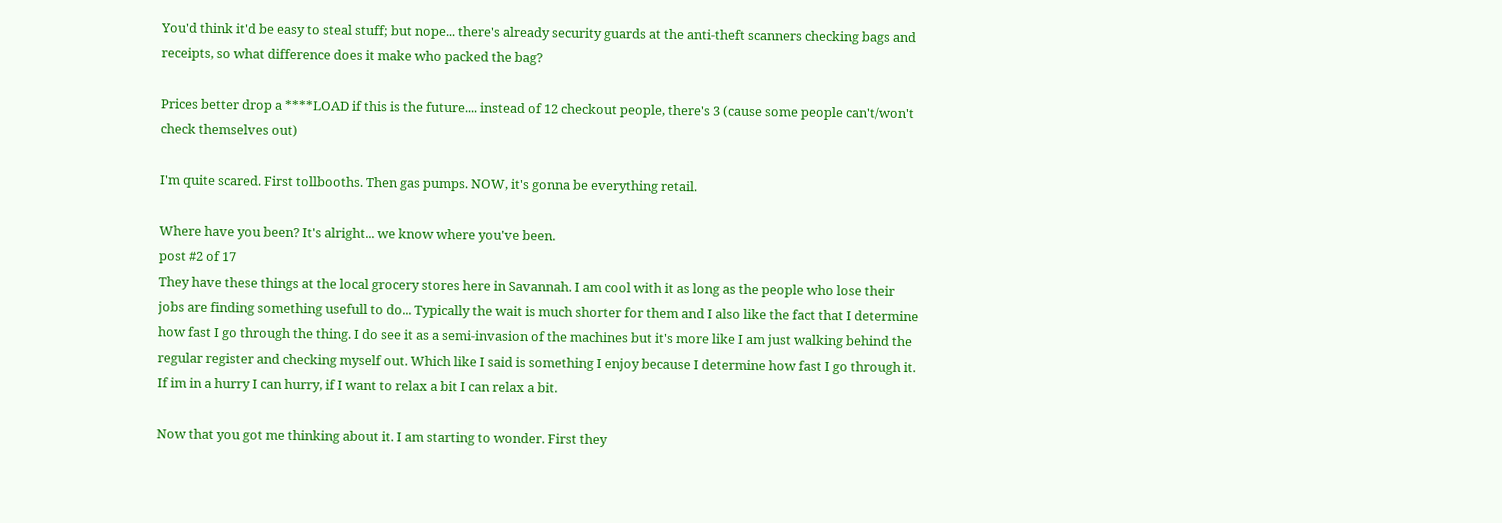You'd think it'd be easy to steal stuff; but nope... there's already security guards at the anti-theft scanners checking bags and receipts, so what difference does it make who packed the bag?

Prices better drop a ****LOAD if this is the future.... instead of 12 checkout people, there's 3 (cause some people can't/won't check themselves out)

I'm quite scared. First tollbooths. Then gas pumps. NOW, it's gonna be everything retail.

Where have you been? It's alright... we know where you've been.
post #2 of 17
They have these things at the local grocery stores here in Savannah. I am cool with it as long as the people who lose their jobs are finding something usefull to do... Typically the wait is much shorter for them and I also like the fact that I determine how fast I go through the thing. I do see it as a semi-invasion of the machines but it's more like I am just walking behind the regular register and checking myself out. Which like I said is something I enjoy because I determine how fast I go through it. If im in a hurry I can hurry, if I want to relax a bit I can relax a bit.

Now that you got me thinking about it. I am starting to wonder. First they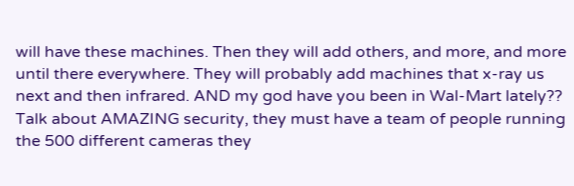will have these machines. Then they will add others, and more, and more until there everywhere. They will probably add machines that x-ray us next and then infrared. AND my god have you been in Wal-Mart lately?? Talk about AMAZING security, they must have a team of people running the 500 different cameras they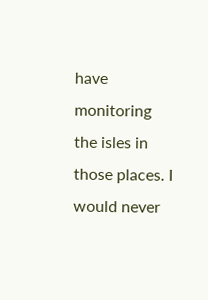have monitoring the isles in those places. I would never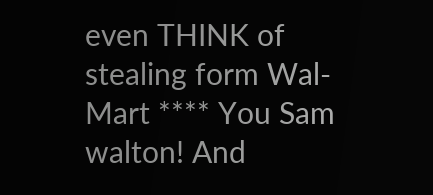even THINK of stealing form Wal-Mart **** You Sam walton! And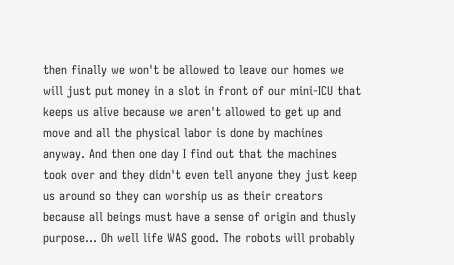then finally we won't be allowed to leave our homes we will just put money in a slot in front of our mini-ICU that keeps us alive because we aren't allowed to get up and move and all the physical labor is done by machines anyway. And then one day I find out that the machines took over and they didn't even tell anyone they just keep us around so they can worship us as their creators because all beings must have a sense of origin and thusly purpose... Oh well life WAS good. The robots will probably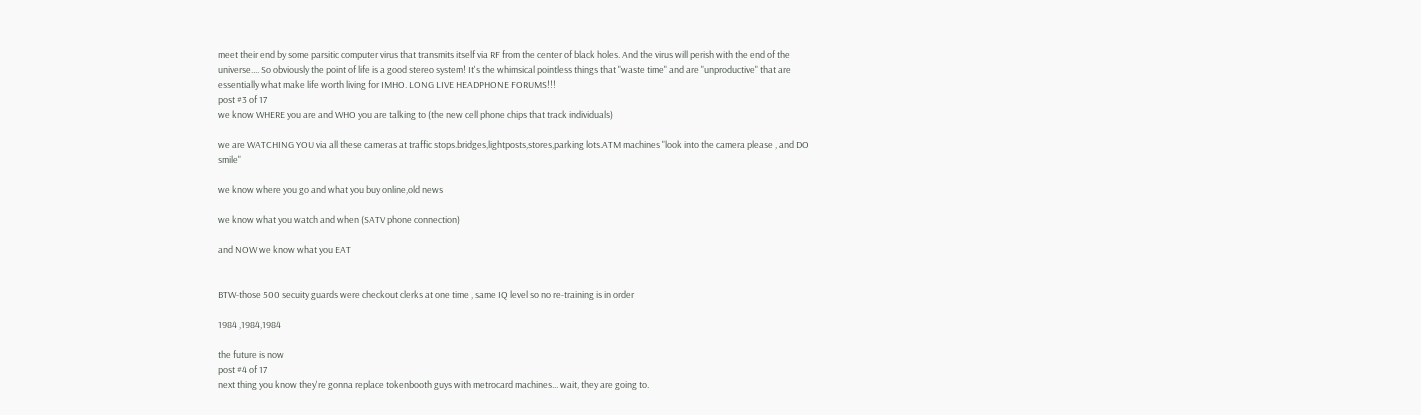meet their end by some parsitic computer virus that transmits itself via RF from the center of black holes. And the virus will perish with the end of the universe.... So obviously the point of life is a good stereo system! It's the whimsical pointless things that "waste time" and are "unproductive" that are essentially what make life worth living for IMHO. LONG LIVE HEADPHONE FORUMS!!!
post #3 of 17
we know WHERE you are and WHO you are talking to (the new cell phone chips that track individuals)

we are WATCHING YOU via all these cameras at traffic stops.bridges,lightposts,stores,parking lots.ATM machines "look into the camera please , and DO smile"

we know where you go and what you buy online,old news

we know what you watch and when (SATV phone connection)

and NOW we know what you EAT


BTW-those 500 secuity guards were checkout clerks at one time , same IQ level so no re-training is in order

1984 ,1984,1984

the future is now
post #4 of 17
next thing you know they're gonna replace tokenbooth guys with metrocard machines... wait, they are going to.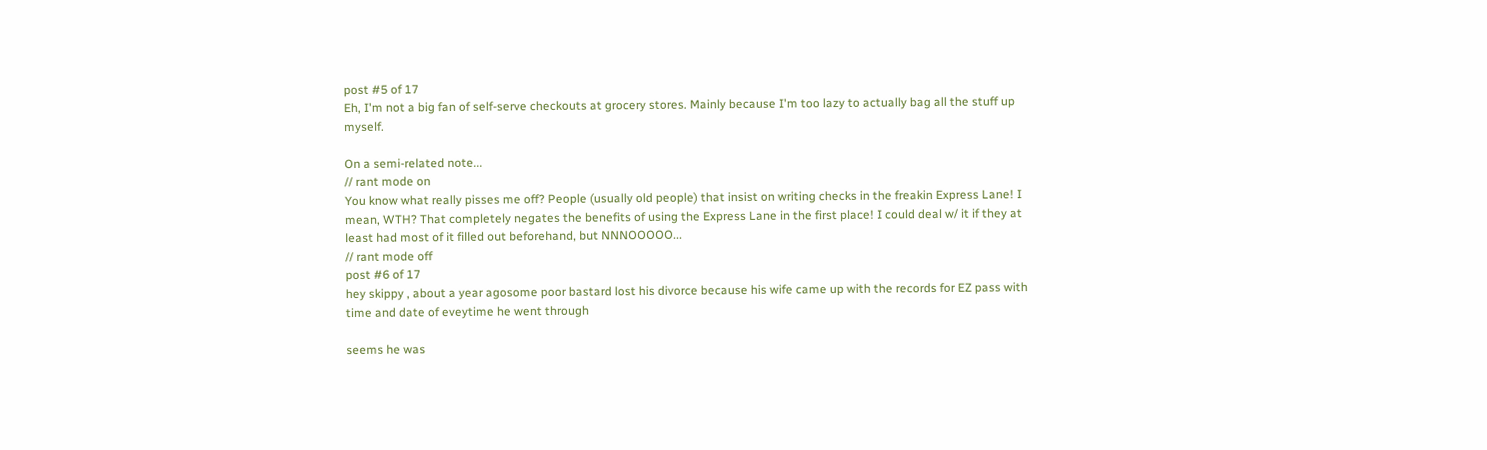post #5 of 17
Eh, I'm not a big fan of self-serve checkouts at grocery stores. Mainly because I'm too lazy to actually bag all the stuff up myself.

On a semi-related note...
// rant mode on
You know what really pisses me off? People (usually old people) that insist on writing checks in the freakin Express Lane! I mean, WTH? That completely negates the benefits of using the Express Lane in the first place! I could deal w/ it if they at least had most of it filled out beforehand, but NNNOOOOO...
// rant mode off
post #6 of 17
hey skippy , about a year agosome poor bastard lost his divorce because his wife came up with the records for EZ pass with time and date of eveytime he went through

seems he was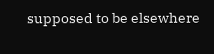supposed to be elsewhere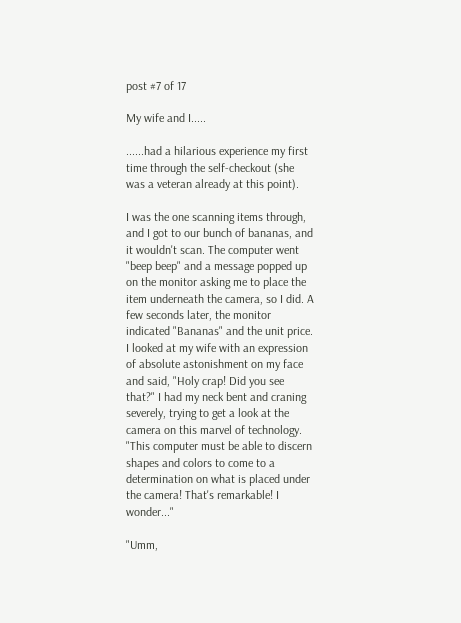post #7 of 17

My wife and I.....

......had a hilarious experience my first time through the self-checkout (she was a veteran already at this point).

I was the one scanning items through, and I got to our bunch of bananas, and it wouldn't scan. The computer went "beep beep" and a message popped up on the monitor asking me to place the item underneath the camera, so I did. A few seconds later, the monitor indicated "Bananas" and the unit price. I looked at my wife with an expression of absolute astonishment on my face and said, "Holy crap! Did you see that?" I had my neck bent and craning severely, trying to get a look at the camera on this marvel of technology. "This computer must be able to discern shapes and colors to come to a determination on what is placed under the camera! That's remarkable! I wonder..."

"Umm,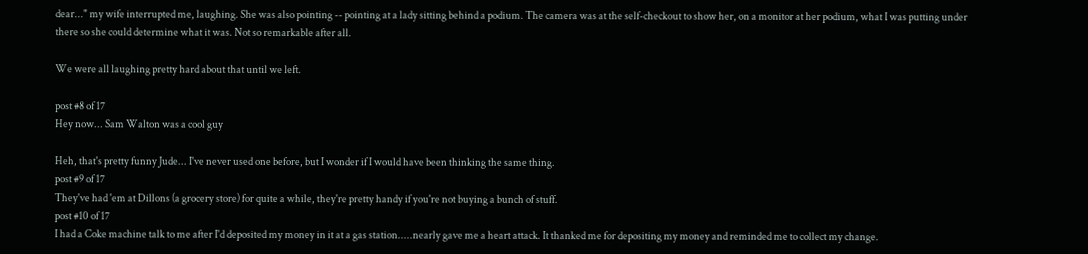dear..." my wife interrupted me, laughing. She was also pointing -- pointing at a lady sitting behind a podium. The camera was at the self-checkout to show her, on a monitor at her podium, what I was putting under there so she could determine what it was. Not so remarkable after all.

We were all laughing pretty hard about that until we left.

post #8 of 17
Hey now... Sam Walton was a cool guy

Heh, that's pretty funny Jude... I've never used one before, but I wonder if I would have been thinking the same thing.
post #9 of 17
They've had 'em at Dillons (a grocery store) for quite a while, they're pretty handy if you're not buying a bunch of stuff.
post #10 of 17
I had a Coke machine talk to me after I'd deposited my money in it at a gas station.....nearly gave me a heart attack. It thanked me for depositing my money and reminded me to collect my change.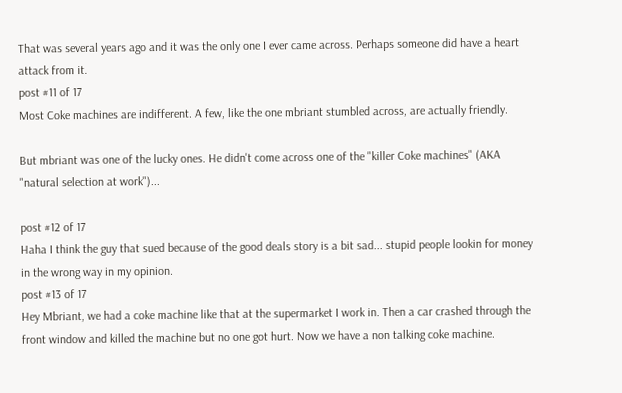That was several years ago and it was the only one I ever came across. Perhaps someone did have a heart attack from it.
post #11 of 17
Most Coke machines are indifferent. A few, like the one mbriant stumbled across, are actually friendly.

But mbriant was one of the lucky ones. He didn't come across one of the "killer Coke machines" (AKA "natural selection at work")...

post #12 of 17
Haha I think the guy that sued because of the good deals story is a bit sad... stupid people lookin for money in the wrong way in my opinion.
post #13 of 17
Hey Mbriant, we had a coke machine like that at the supermarket I work in. Then a car crashed through the front window and killed the machine but no one got hurt. Now we have a non talking coke machine.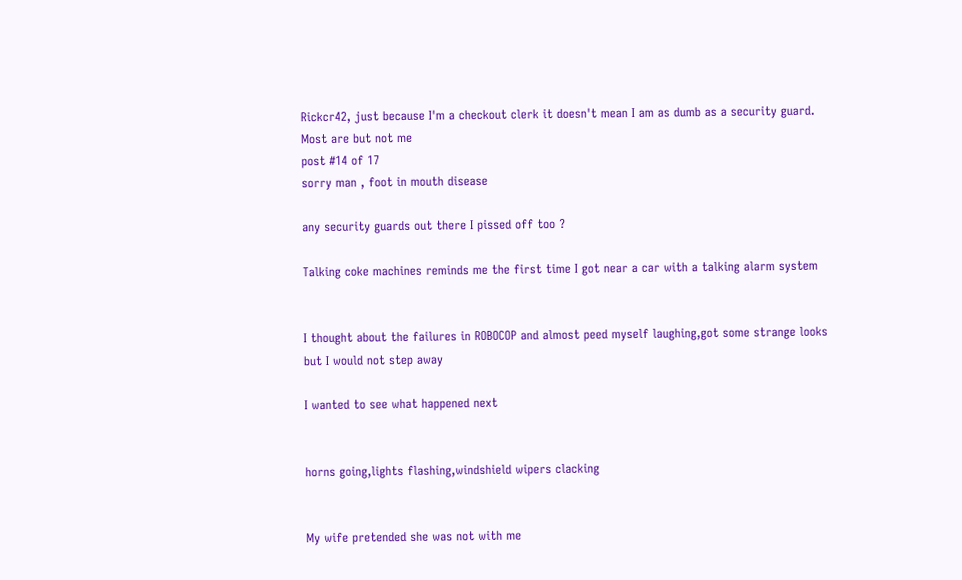Rickcr42, just because I'm a checkout clerk it doesn't mean I am as dumb as a security guard. Most are but not me
post #14 of 17
sorry man , foot in mouth disease

any security guards out there I pissed off too ?

Talking coke machines reminds me the first time I got near a car with a talking alarm system


I thought about the failures in ROBOCOP and almost peed myself laughing,got some strange looks but I would not step away

I wanted to see what happened next


horns going,lights flashing,windshield wipers clacking


My wife pretended she was not with me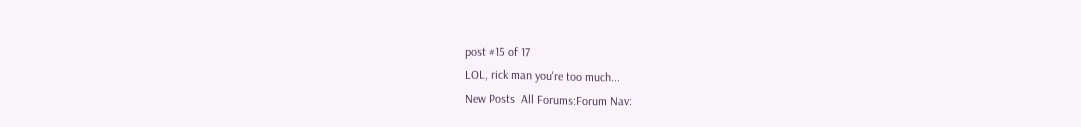post #15 of 17
LOL, rick man you're too much...
New Posts  All Forums:Forum Nav: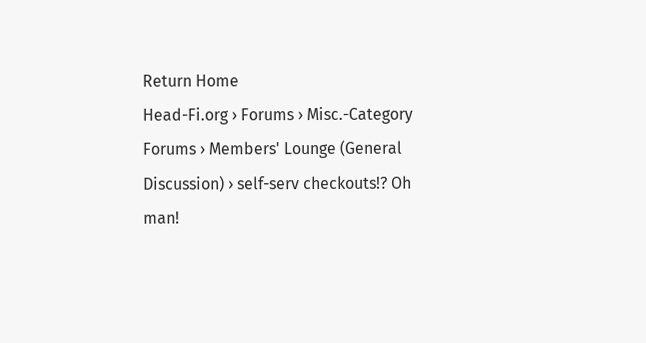Return Home
Head-Fi.org › Forums › Misc.-Category Forums › Members' Lounge (General Discussion) › self-serv checkouts!? Oh man!